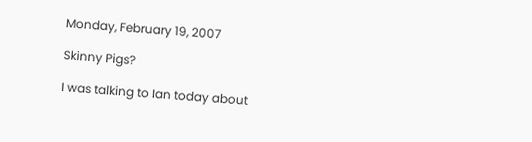Monday, February 19, 2007

Skinny Pigs?

I was talking to Ian today about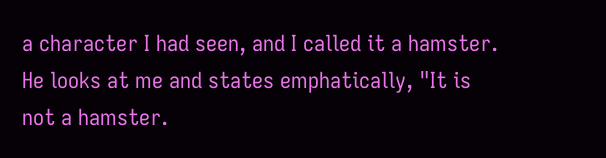a character I had seen, and I called it a hamster. He looks at me and states emphatically, "It is not a hamster.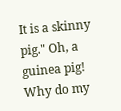It is a skinny pig." Oh, a guinea pig! Why do my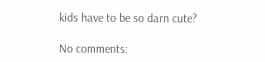kids have to be so darn cute?

No comments: